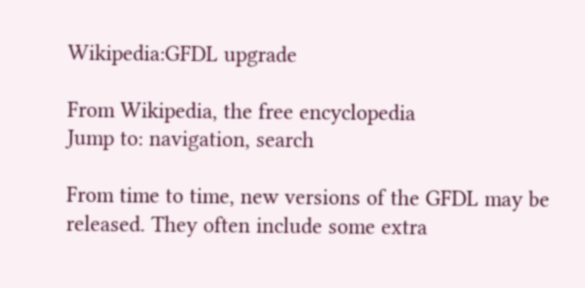Wikipedia:GFDL upgrade

From Wikipedia, the free encyclopedia
Jump to: navigation, search

From time to time, new versions of the GFDL may be released. They often include some extra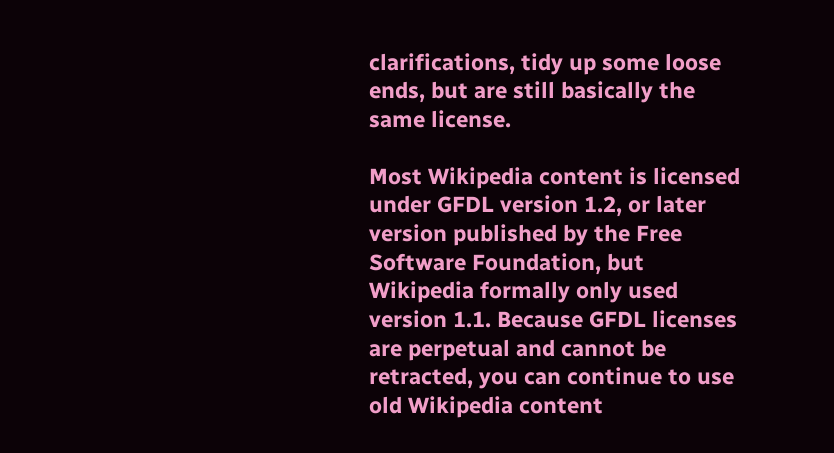clarifications, tidy up some loose ends, but are still basically the same license.

Most Wikipedia content is licensed under GFDL version 1.2, or later version published by the Free Software Foundation, but Wikipedia formally only used version 1.1. Because GFDL licenses are perpetual and cannot be retracted, you can continue to use old Wikipedia content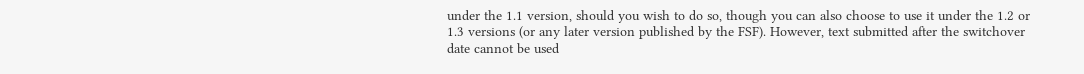under the 1.1 version, should you wish to do so, though you can also choose to use it under the 1.2 or 1.3 versions (or any later version published by the FSF). However, text submitted after the switchover date cannot be used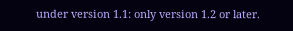under version 1.1: only version 1.2 or later.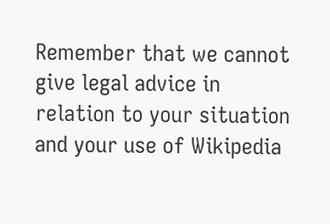Remember that we cannot give legal advice in relation to your situation and your use of Wikipedia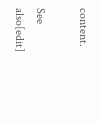content.

See also[edit]